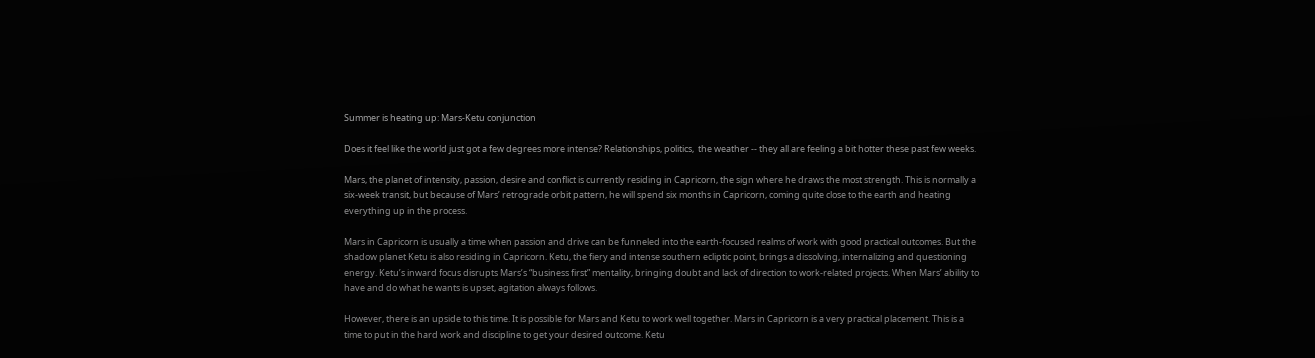Summer is heating up: Mars-Ketu conjunction

Does it feel like the world just got a few degrees more intense? Relationships, politics,  the weather -- they all are feeling a bit hotter these past few weeks.

Mars, the planet of intensity, passion, desire and conflict is currently residing in Capricorn, the sign where he draws the most strength. This is normally a six-week transit, but because of Mars’ retrograde orbit pattern, he will spend six months in Capricorn, coming quite close to the earth and heating everything up in the process.

Mars in Capricorn is usually a time when passion and drive can be funneled into the earth-focused realms of work with good practical outcomes. But the shadow planet Ketu is also residing in Capricorn. Ketu, the fiery and intense southern ecliptic point, brings a dissolving, internalizing and questioning energy. Ketu’s inward focus disrupts Mars’s “business first” mentality, bringing doubt and lack of direction to work-related projects. When Mars’ ability to have and do what he wants is upset, agitation always follows.

However, there is an upside to this time. It is possible for Mars and Ketu to work well together. Mars in Capricorn is a very practical placement. This is a time to put in the hard work and discipline to get your desired outcome. Ketu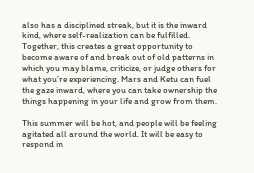also has a disciplined streak, but it is the inward kind, where self-realization can be fulfilled. Together, this creates a great opportunity to become aware of and break out of old patterns in which you may blame, criticize, or judge others for what you’re experiencing. Mars and Ketu can fuel the gaze inward, where you can take ownership the things happening in your life and grow from them.

This summer will be hot, and people will be feeling agitated all around the world. It will be easy to respond in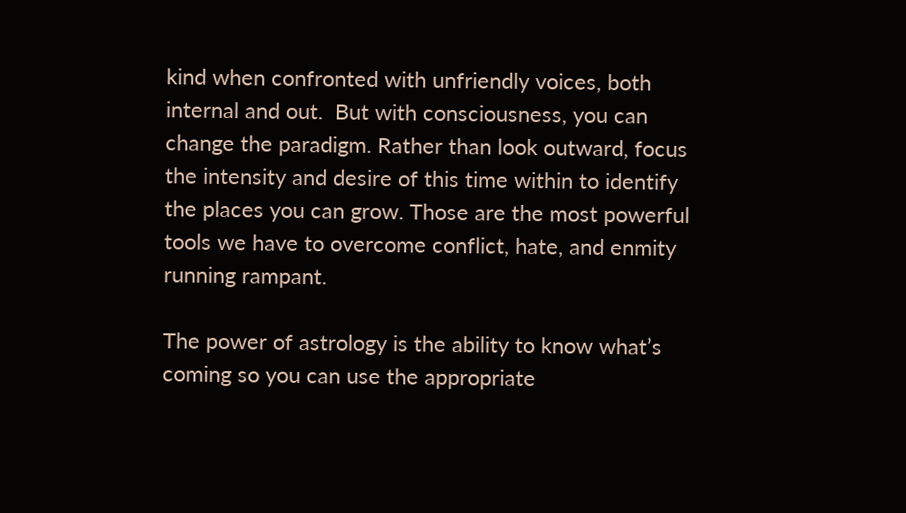kind when confronted with unfriendly voices, both internal and out.  But with consciousness, you can change the paradigm. Rather than look outward, focus the intensity and desire of this time within to identify the places you can grow. Those are the most powerful tools we have to overcome conflict, hate, and enmity running rampant.

The power of astrology is the ability to know what’s coming so you can use the appropriate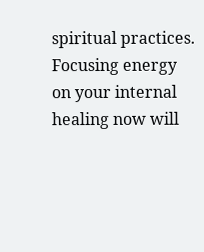spiritual practices. Focusing energy on your internal healing now will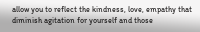allow you to reflect the kindness, love, empathy that diminish agitation for yourself and those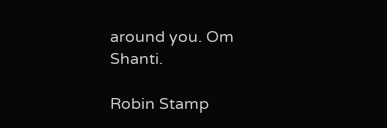around you. Om Shanti.

Robin Stamp